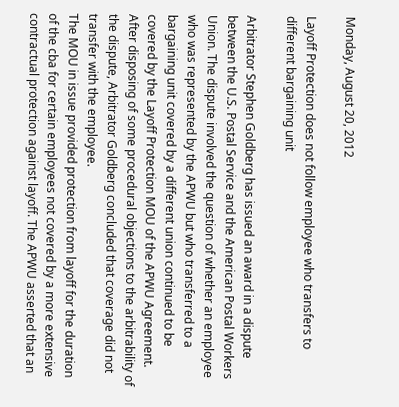Monday, August 20, 2012

Layoff Protection does not follow employee who transfers to different bargaining unit

Arbitrator Stephen Goldberg has issued an award in a dispute between the U.S. Postal Service and the American Postal Workers Union. The dispute involved the question of whether an employee who was represented by the APWU but who transferred to a bargaining unit covered by a different union continued to be covered by the Layoff Protection MOU of the APWU Agreement. After disposing of some procedural objections to the arbitrability of the dispute, Arbitrator Goldberg concluded that coverage did not transfer with the employee.
The MOU in issue provided protection from layoff for the duration of the cba for certain employees not covered by a more extensive contractual protection against layoff. The APWU asserted that an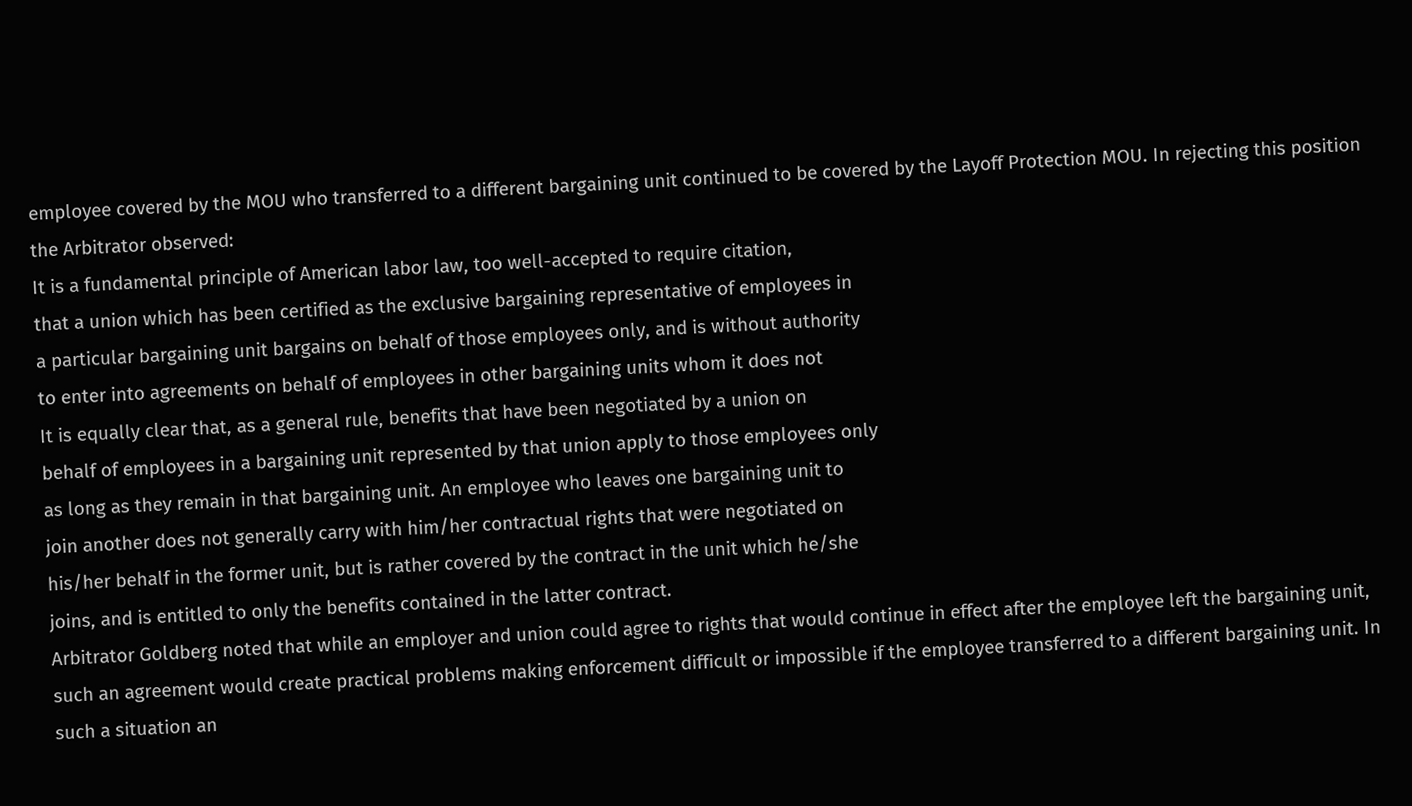employee covered by the MOU who transferred to a different bargaining unit continued to be covered by the Layoff Protection MOU. In rejecting this position the Arbitrator observed:
It is a fundamental principle of American labor law, too well-accepted to require citation,
that a union which has been certified as the exclusive bargaining representative of employees in
a particular bargaining unit bargains on behalf of those employees only, and is without authority
to enter into agreements on behalf of employees in other bargaining units whom it does not
It is equally clear that, as a general rule, benefits that have been negotiated by a union on
behalf of employees in a bargaining unit represented by that union apply to those employees only
as long as they remain in that bargaining unit. An employee who leaves one bargaining unit to
join another does not generally carry with him/her contractual rights that were negotiated on
his/her behalf in the former unit, but is rather covered by the contract in the unit which he/she
joins, and is entitled to only the benefits contained in the latter contract.
Arbitrator Goldberg noted that while an employer and union could agree to rights that would continue in effect after the employee left the bargaining unit, such an agreement would create practical problems making enforcement difficult or impossible if the employee transferred to a different bargaining unit. In such a situation an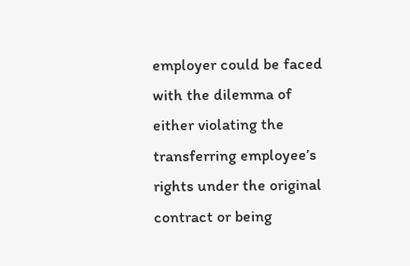employer could be faced with the dilemma of either violating the transferring employee’s rights under the original contract or being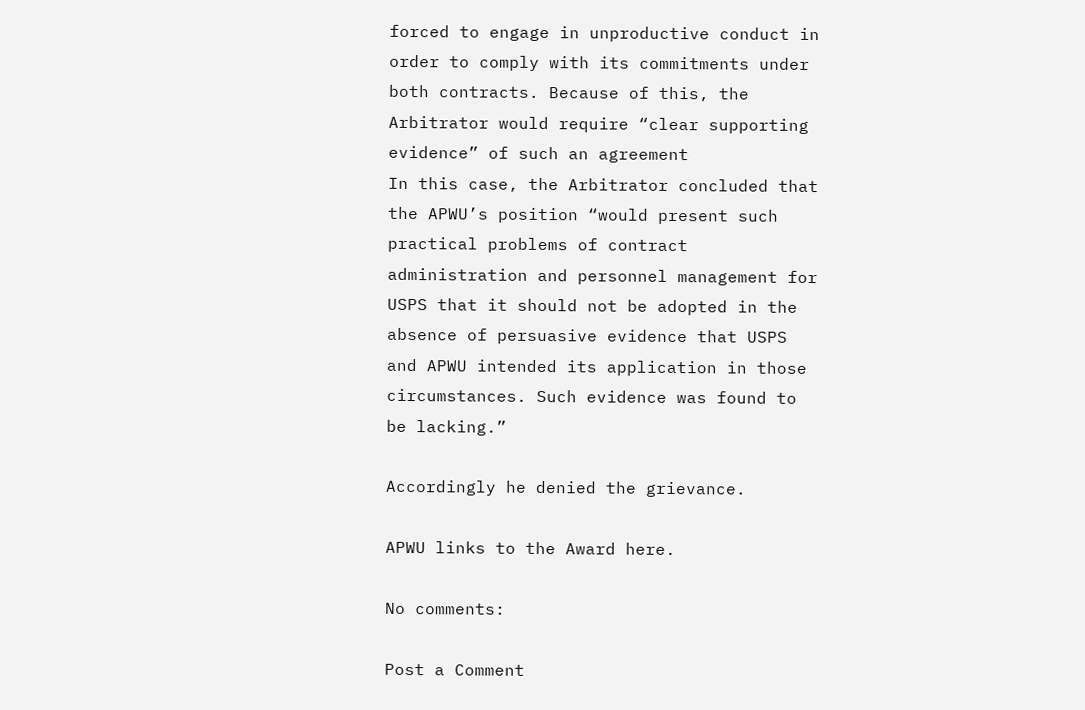forced to engage in unproductive conduct in order to comply with its commitments under both contracts. Because of this, the Arbitrator would require “clear supporting evidence” of such an agreement
In this case, the Arbitrator concluded that the APWU’s position “would present such practical problems of contract administration and personnel management for USPS that it should not be adopted in the absence of persuasive evidence that USPS and APWU intended its application in those circumstances. Such evidence was found to be lacking.”

Accordingly he denied the grievance.

APWU links to the Award here.

No comments:

Post a Comment